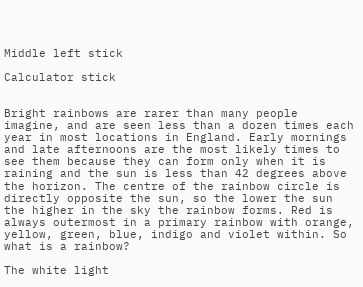Middle left stick

Calculator stick


Bright rainbows are rarer than many people imagine, and are seen less than a dozen times each year in most locations in England. Early mornings and late afternoons are the most likely times to see them because they can form only when it is raining and the sun is less than 42 degrees above the horizon. The centre of the rainbow circle is directly opposite the sun, so the lower the sun the higher in the sky the rainbow forms. Red is always outermost in a primary rainbow with orange, yellow, green, blue, indigo and violet within. So what is a rainbow?

The white light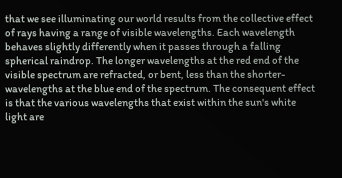that we see illuminating our world results from the collective effect of rays having a range of visible wavelengths. Each wavelength behaves slightly differently when it passes through a falling spherical raindrop. The longer wavelengths at the red end of the visible spectrum are refracted, or bent, less than the shorter-wavelengths at the blue end of the spectrum. The consequent effect is that the various wavelengths that exist within the sun's white light are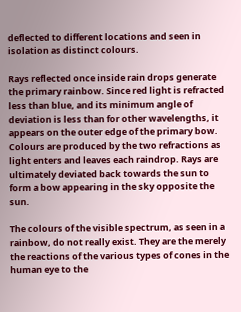deflected to different locations and seen in isolation as distinct colours.

Rays reflected once inside rain drops generate the primary rainbow. Since red light is refracted less than blue, and its minimum angle of deviation is less than for other wavelengths, it appears on the outer edge of the primary bow. Colours are produced by the two refractions as light enters and leaves each raindrop. Rays are ultimately deviated back towards the sun to form a bow appearing in the sky opposite the sun.

The colours of the visible spectrum, as seen in a rainbow, do not really exist. They are the merely the reactions of the various types of cones in the human eye to the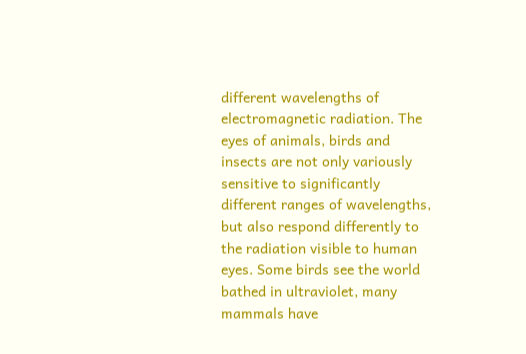different wavelengths of electromagnetic radiation. The eyes of animals, birds and insects are not only variously sensitive to significantly different ranges of wavelengths, but also respond differently to the radiation visible to human eyes. Some birds see the world bathed in ultraviolet, many mammals have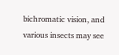bichromatic vision, and various insects may see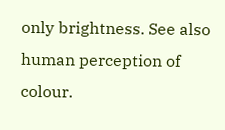only brightness. See also human perception of colour.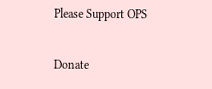Please Support OPS

Donate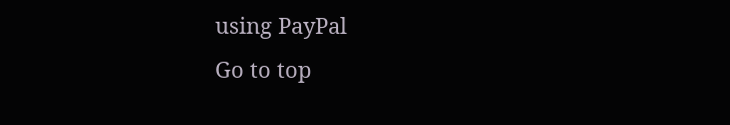using PayPal
Go to top